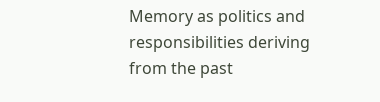Memory as politics and responsibilities deriving from the past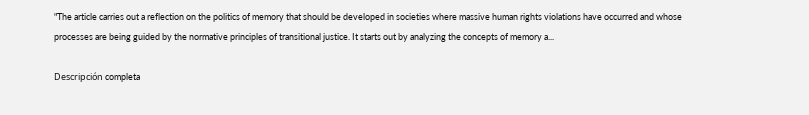"The article carries out a reflection on the politics of memory that should be developed in societies where massive human rights violations have occurred and whose processes are being guided by the normative principles of transitional justice. It starts out by analyzing the concepts of memory a...

Descripción completa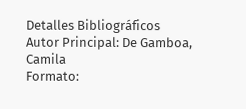Detalles Bibliográficos
Autor Principal: De Gamboa, Camila
Formato: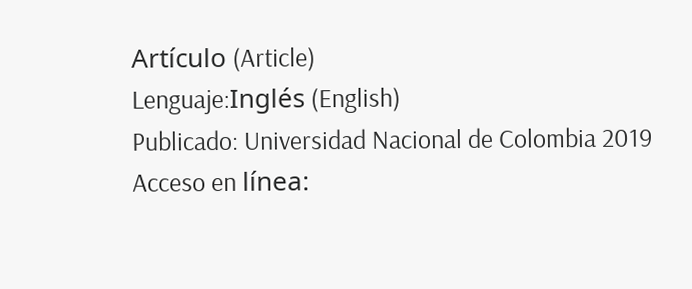Artículo (Article)
Lenguaje:Inglés (English)
Publicado: Universidad Nacional de Colombia 2019
Acceso en línea: